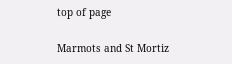top of page

Marmots and St Mortiz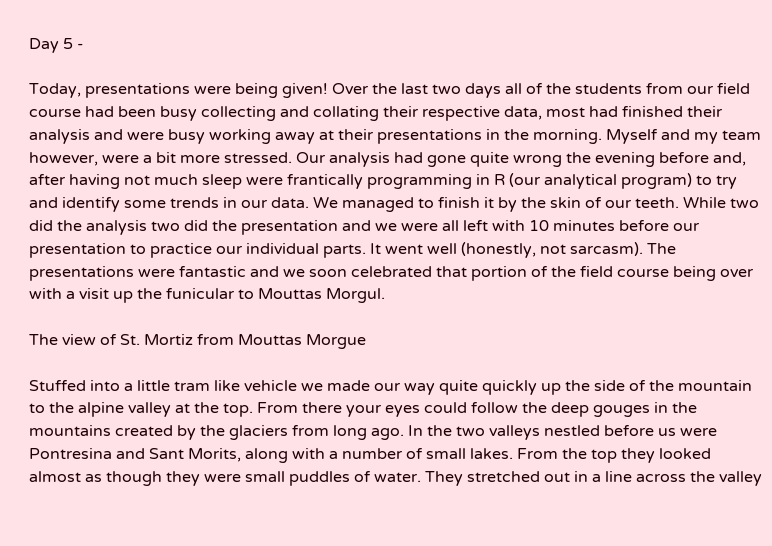Day 5 -

Today, presentations were being given! Over the last two days all of the students from our field course had been busy collecting and collating their respective data, most had finished their analysis and were busy working away at their presentations in the morning. Myself and my team however, were a bit more stressed. Our analysis had gone quite wrong the evening before and, after having not much sleep were frantically programming in R (our analytical program) to try and identify some trends in our data. We managed to finish it by the skin of our teeth. While two did the analysis two did the presentation and we were all left with 10 minutes before our presentation to practice our individual parts. It went well (honestly, not sarcasm). The presentations were fantastic and we soon celebrated that portion of the field course being over with a visit up the funicular to Mouttas Morgul.

The view of St. Mortiz from Mouttas Morgue

Stuffed into a little tram like vehicle we made our way quite quickly up the side of the mountain to the alpine valley at the top. From there your eyes could follow the deep gouges in the mountains created by the glaciers from long ago. In the two valleys nestled before us were Pontresina and Sant Morits, along with a number of small lakes. From the top they looked almost as though they were small puddles of water. They stretched out in a line across the valley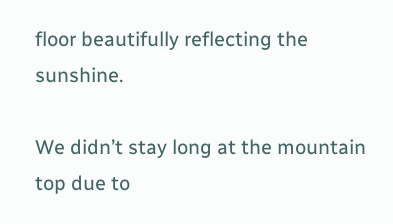floor beautifully reflecting the sunshine.

We didn’t stay long at the mountain top due to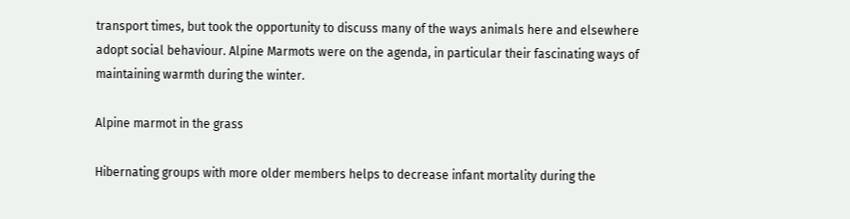transport times, but took the opportunity to discuss many of the ways animals here and elsewhere adopt social behaviour. Alpine Marmots were on the agenda, in particular their fascinating ways of maintaining warmth during the winter.

Alpine marmot in the grass

Hibernating groups with more older members helps to decrease infant mortality during the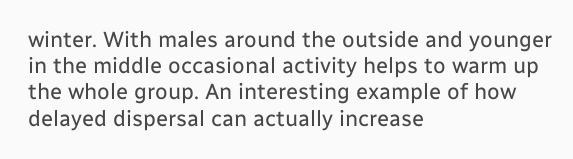winter. With males around the outside and younger in the middle occasional activity helps to warm up the whole group. An interesting example of how delayed dispersal can actually increase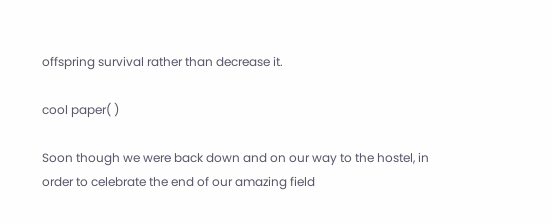offspring survival rather than decrease it.

cool paper( )

Soon though we were back down and on our way to the hostel, in order to celebrate the end of our amazing field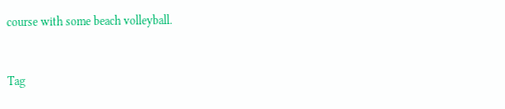course with some beach volleyball.


Tag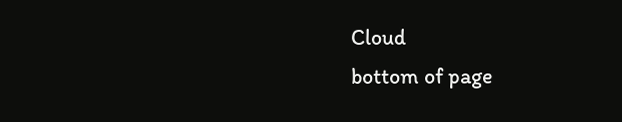Cloud
bottom of page